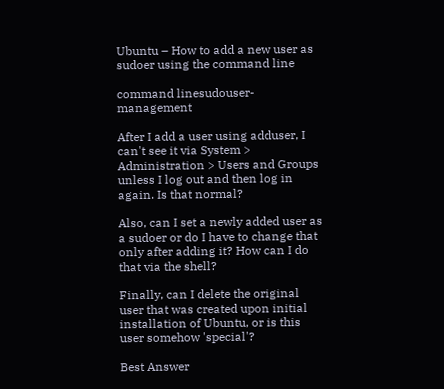Ubuntu – How to add a new user as sudoer using the command line

command linesudouser-management

After I add a user using adduser, I can't see it via System > Administration > Users and Groups unless I log out and then log in again. Is that normal?

Also, can I set a newly added user as a sudoer or do I have to change that only after adding it? How can I do that via the shell?

Finally, can I delete the original user that was created upon initial installation of Ubuntu, or is this user somehow 'special'?

Best Answer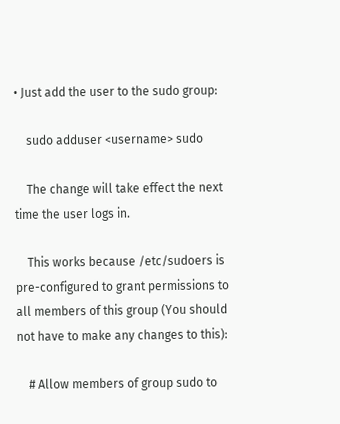• Just add the user to the sudo group:

    sudo adduser <username> sudo

    The change will take effect the next time the user logs in.

    This works because /etc/sudoers is pre-configured to grant permissions to all members of this group (You should not have to make any changes to this):

    # Allow members of group sudo to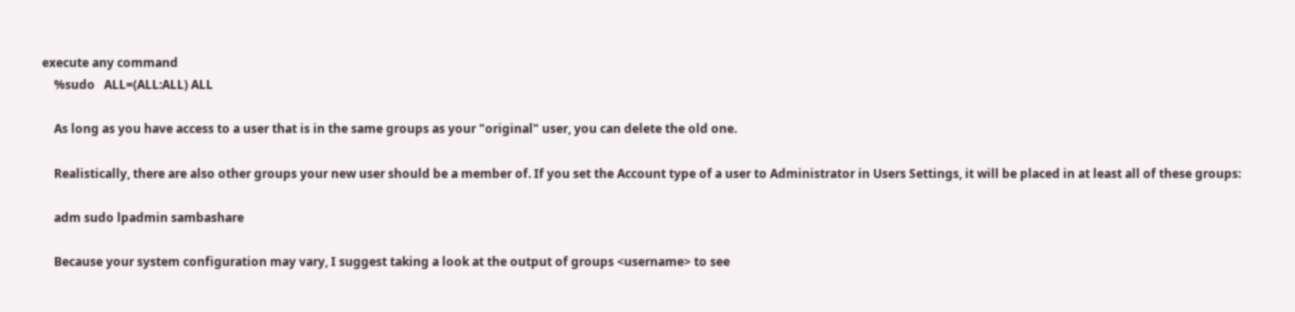execute any command
    %sudo   ALL=(ALL:ALL) ALL

    As long as you have access to a user that is in the same groups as your "original" user, you can delete the old one.

    Realistically, there are also other groups your new user should be a member of. If you set the Account type of a user to Administrator in Users Settings, it will be placed in at least all of these groups:

    adm sudo lpadmin sambashare

    Because your system configuration may vary, I suggest taking a look at the output of groups <username> to see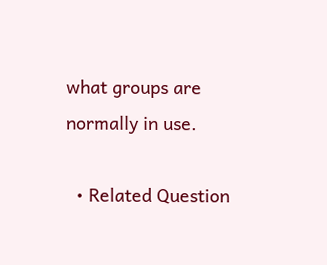what groups are normally in use.

  • Related Question